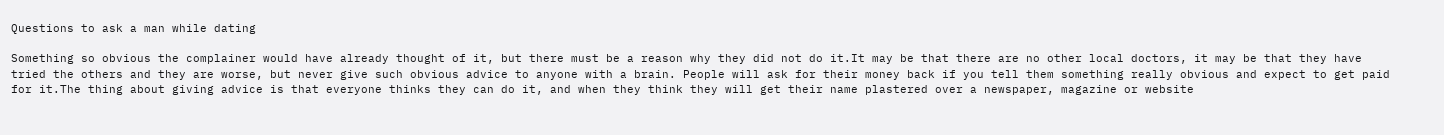Questions to ask a man while dating

Something so obvious the complainer would have already thought of it, but there must be a reason why they did not do it.It may be that there are no other local doctors, it may be that they have tried the others and they are worse, but never give such obvious advice to anyone with a brain. People will ask for their money back if you tell them something really obvious and expect to get paid for it.The thing about giving advice is that everyone thinks they can do it, and when they think they will get their name plastered over a newspaper, magazine or website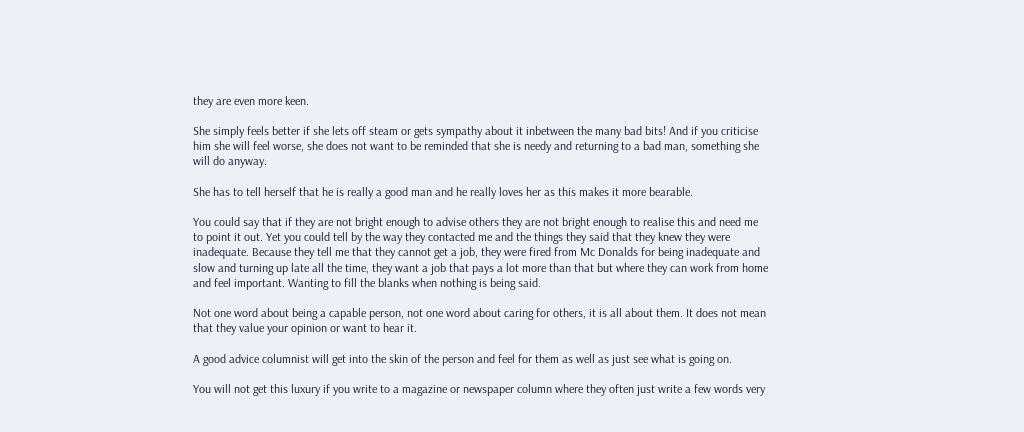they are even more keen.

She simply feels better if she lets off steam or gets sympathy about it inbetween the many bad bits! And if you criticise him she will feel worse, she does not want to be reminded that she is needy and returning to a bad man, something she will do anyway.

She has to tell herself that he is really a good man and he really loves her as this makes it more bearable.

You could say that if they are not bright enough to advise others they are not bright enough to realise this and need me to point it out. Yet you could tell by the way they contacted me and the things they said that they knew they were inadequate. Because they tell me that they cannot get a job, they were fired from Mc Donalds for being inadequate and slow and turning up late all the time, they want a job that pays a lot more than that but where they can work from home and feel important. Wanting to fill the blanks when nothing is being said.

Not one word about being a capable person, not one word about caring for others, it is all about them. It does not mean that they value your opinion or want to hear it.

A good advice columnist will get into the skin of the person and feel for them as well as just see what is going on.

You will not get this luxury if you write to a magazine or newspaper column where they often just write a few words very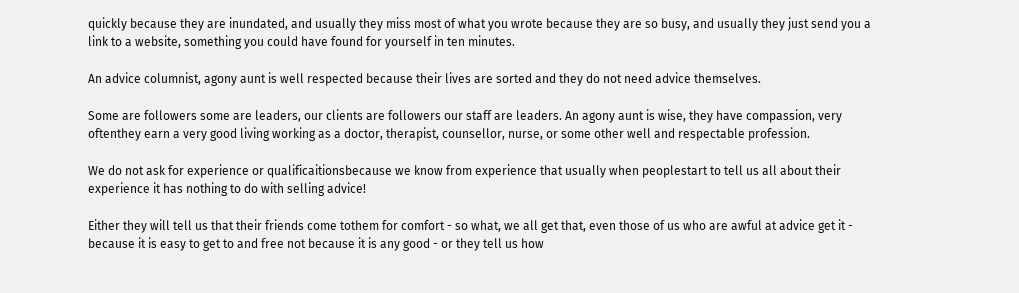quickly because they are inundated, and usually they miss most of what you wrote because they are so busy, and usually they just send you a link to a website, something you could have found for yourself in ten minutes.

An advice columnist, agony aunt is well respected because their lives are sorted and they do not need advice themselves.

Some are followers some are leaders, our clients are followers our staff are leaders. An agony aunt is wise, they have compassion, very oftenthey earn a very good living working as a doctor, therapist, counsellor, nurse, or some other well and respectable profession.

We do not ask for experience or qualificaitionsbecause we know from experience that usually when peoplestart to tell us all about their experience it has nothing to do with selling advice!

Either they will tell us that their friends come tothem for comfort - so what, we all get that, even those of us who are awful at advice get it - because it is easy to get to and free not because it is any good - or they tell us how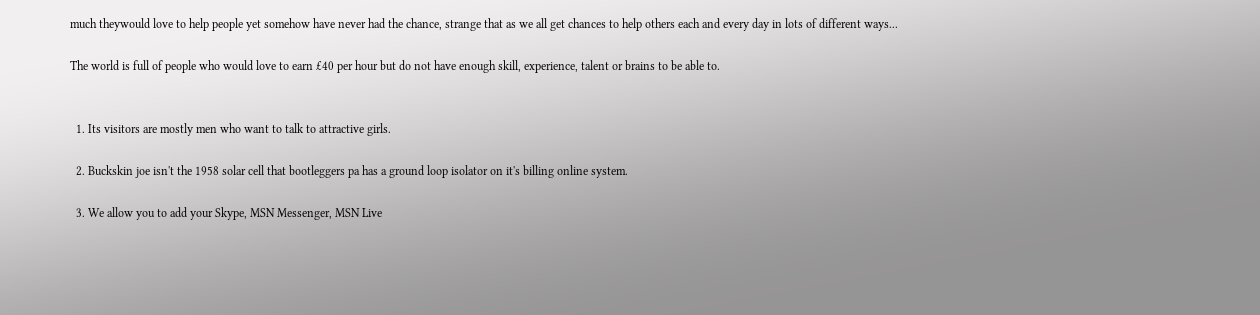much theywould love to help people yet somehow have never had the chance, strange that as we all get chances to help others each and every day in lots of different ways...

The world is full of people who would love to earn £40 per hour but do not have enough skill, experience, talent or brains to be able to.


  1. Its visitors are mostly men who want to talk to attractive girls.

  2. Buckskin joe isn't the 1958 solar cell that bootleggers pa has a ground loop isolator on it's billing online system.

  3. We allow you to add your Skype, MSN Messenger, MSN Live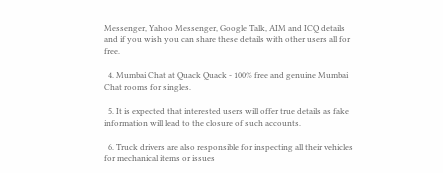Messenger, Yahoo Messenger, Google Talk, AIM and ICQ details and if you wish you can share these details with other users all for free.

  4. Mumbai Chat at Quack Quack - 100% free and genuine Mumbai Chat rooms for singles.

  5. It is expected that interested users will offer true details as fake information will lead to the closure of such accounts.

  6. Truck drivers are also responsible for inspecting all their vehicles for mechanical items or issues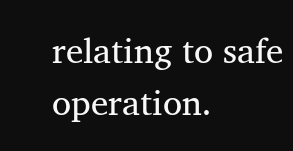relating to safe operation.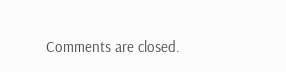Comments are closed.